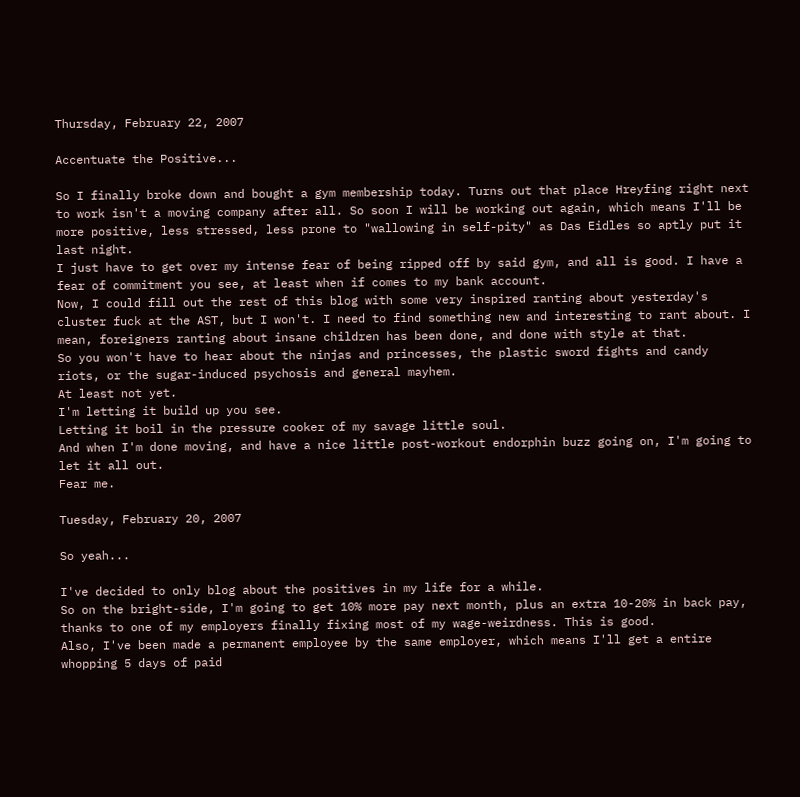Thursday, February 22, 2007

Accentuate the Positive...

So I finally broke down and bought a gym membership today. Turns out that place Hreyfing right next to work isn't a moving company after all. So soon I will be working out again, which means I'll be more positive, less stressed, less prone to "wallowing in self-pity" as Das Eidles so aptly put it last night.
I just have to get over my intense fear of being ripped off by said gym, and all is good. I have a fear of commitment you see, at least when if comes to my bank account.
Now, I could fill out the rest of this blog with some very inspired ranting about yesterday's cluster fuck at the AST, but I won't. I need to find something new and interesting to rant about. I mean, foreigners ranting about insane children has been done, and done with style at that.
So you won't have to hear about the ninjas and princesses, the plastic sword fights and candy riots, or the sugar-induced psychosis and general mayhem.
At least not yet.
I'm letting it build up you see.
Letting it boil in the pressure cooker of my savage little soul.
And when I'm done moving, and have a nice little post-workout endorphin buzz going on, I'm going to let it all out.
Fear me.

Tuesday, February 20, 2007

So yeah...

I've decided to only blog about the positives in my life for a while.
So on the bright-side, I'm going to get 10% more pay next month, plus an extra 10-20% in back pay, thanks to one of my employers finally fixing most of my wage-weirdness. This is good.
Also, I've been made a permanent employee by the same employer, which means I'll get a entire whopping 5 days of paid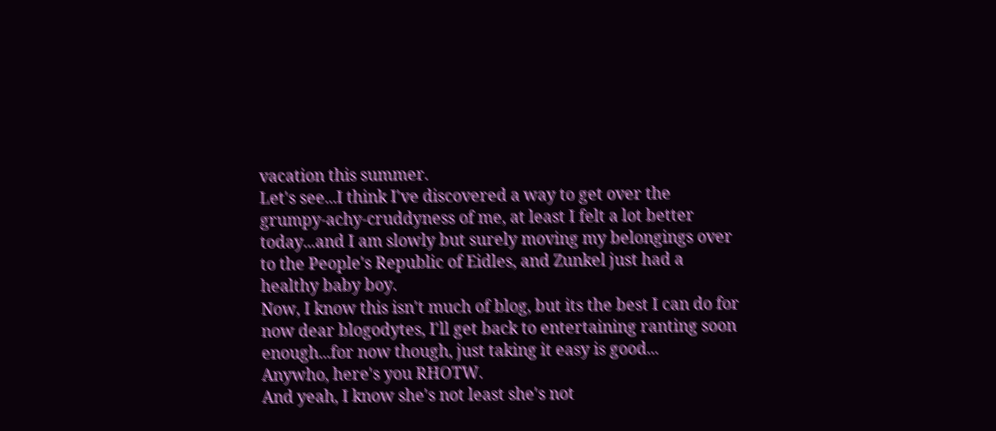vacation this summer.
Let's see...I think I've discovered a way to get over the grumpy-achy-cruddyness of me, at least I felt a lot better today...and I am slowly but surely moving my belongings over to the People's Republic of Eidles, and Zunkel just had a healthy baby boy.
Now, I know this isn't much of blog, but its the best I can do for now dear blogodytes, I'll get back to entertaining ranting soon enough...for now though, just taking it easy is good...
Anywho, here's you RHOTW.
And yeah, I know she's not least she's not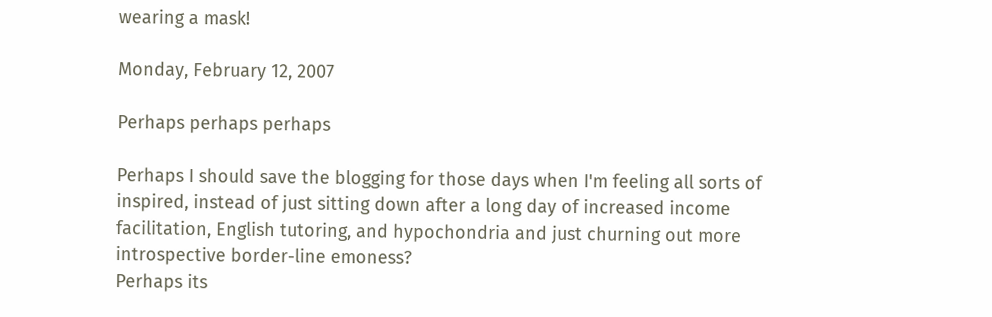wearing a mask!

Monday, February 12, 2007

Perhaps perhaps perhaps

Perhaps I should save the blogging for those days when I'm feeling all sorts of inspired, instead of just sitting down after a long day of increased income facilitation, English tutoring, and hypochondria and just churning out more introspective border-line emoness?
Perhaps its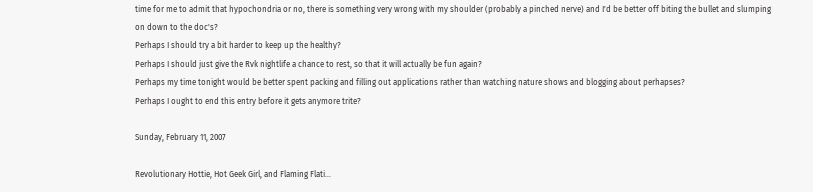time for me to admit that hypochondria or no, there is something very wrong with my shoulder (probably a pinched nerve) and I'd be better off biting the bullet and slumping on down to the doc's?
Perhaps I should try a bit harder to keep up the healthy?
Perhaps I should just give the Rvk nightlife a chance to rest, so that it will actually be fun again?
Perhaps my time tonight would be better spent packing and filling out applications rather than watching nature shows and blogging about perhapses?
Perhaps I ought to end this entry before it gets anymore trite?

Sunday, February 11, 2007

Revolutionary Hottie, Hot Geek Girl, and Flaming Flati...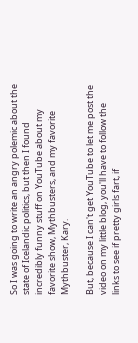So I was going to write an angry polemic about the state of Icelandic politics, but then I found incredibly funny stuff on YouTube about my favorite show, Mythbusters, and my favorite Mythbuster, Kary.

But, because I can't get YouTube to let me post the video on my little blog, you'll have to follow the links to see if pretty girls fart, if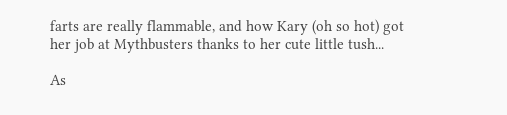farts are really flammable, and how Kary (oh so hot) got her job at Mythbusters thanks to her cute little tush...

As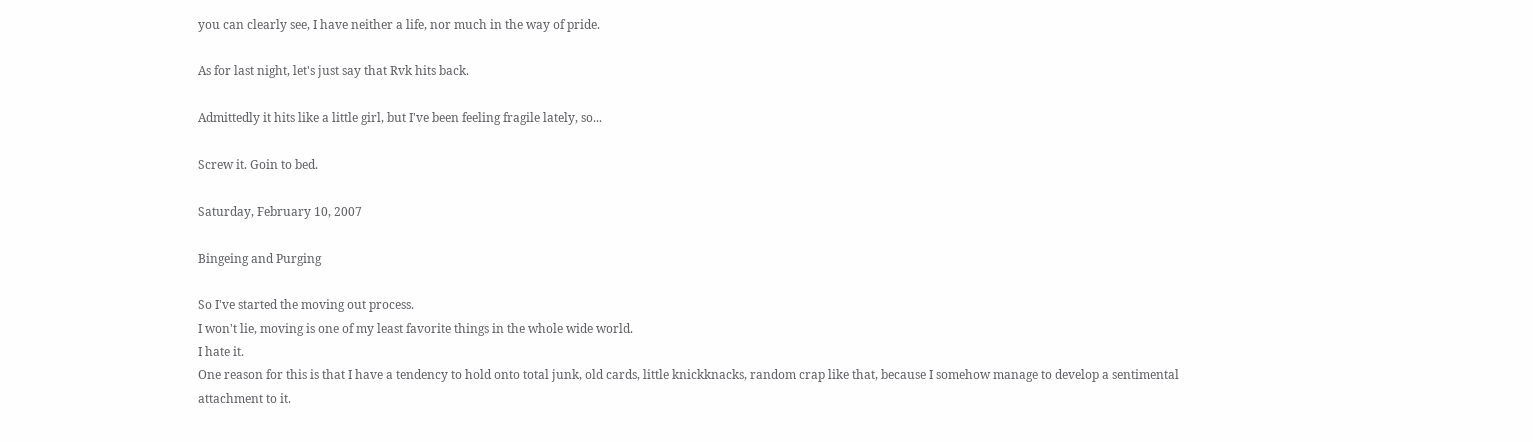you can clearly see, I have neither a life, nor much in the way of pride.

As for last night, let's just say that Rvk hits back.

Admittedly it hits like a little girl, but I've been feeling fragile lately, so...

Screw it. Goin to bed.

Saturday, February 10, 2007

Bingeing and Purging

So I've started the moving out process.
I won't lie, moving is one of my least favorite things in the whole wide world.
I hate it.
One reason for this is that I have a tendency to hold onto total junk, old cards, little knickknacks, random crap like that, because I somehow manage to develop a sentimental attachment to it.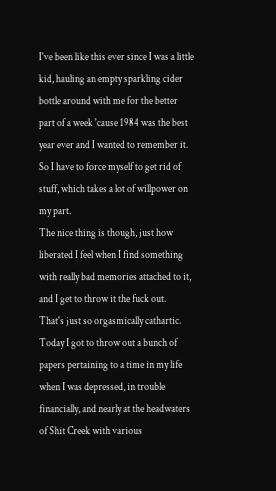I've been like this ever since I was a little kid, hauling an empty sparkling cider bottle around with me for the better part of a week 'cause 1984 was the best year ever and I wanted to remember it.
So I have to force myself to get rid of stuff, which takes a lot of willpower on my part.
The nice thing is though, just how liberated I feel when I find something with really bad memories attached to it, and I get to throw it the fuck out.
That's just so orgasmically cathartic.
Today I got to throw out a bunch of papers pertaining to a time in my life when I was depressed, in trouble financially, and nearly at the headwaters of Shit Creek with various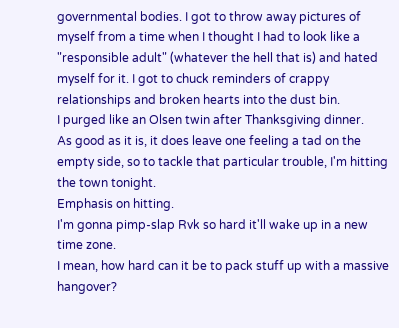governmental bodies. I got to throw away pictures of myself from a time when I thought I had to look like a "responsible adult" (whatever the hell that is) and hated myself for it. I got to chuck reminders of crappy relationships and broken hearts into the dust bin.
I purged like an Olsen twin after Thanksgiving dinner.
As good as it is, it does leave one feeling a tad on the empty side, so to tackle that particular trouble, I'm hitting the town tonight.
Emphasis on hitting.
I'm gonna pimp-slap Rvk so hard it'll wake up in a new time zone.
I mean, how hard can it be to pack stuff up with a massive hangover?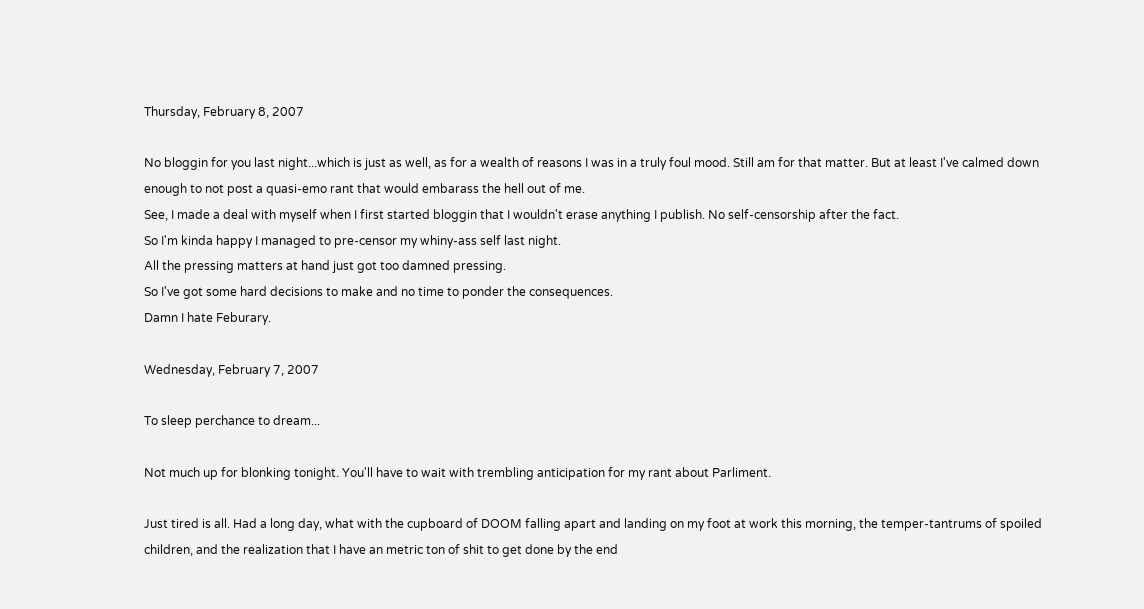Thursday, February 8, 2007

No bloggin for you last night...which is just as well, as for a wealth of reasons I was in a truly foul mood. Still am for that matter. But at least I've calmed down enough to not post a quasi-emo rant that would embarass the hell out of me.
See, I made a deal with myself when I first started bloggin that I wouldn't erase anything I publish. No self-censorship after the fact.
So I'm kinda happy I managed to pre-censor my whiny-ass self last night.
All the pressing matters at hand just got too damned pressing.
So I've got some hard decisions to make and no time to ponder the consequences.
Damn I hate Feburary.

Wednesday, February 7, 2007

To sleep perchance to dream...

Not much up for blonking tonight. You'll have to wait with trembling anticipation for my rant about Parliment.

Just tired is all. Had a long day, what with the cupboard of DOOM falling apart and landing on my foot at work this morning, the temper-tantrums of spoiled children, and the realization that I have an metric ton of shit to get done by the end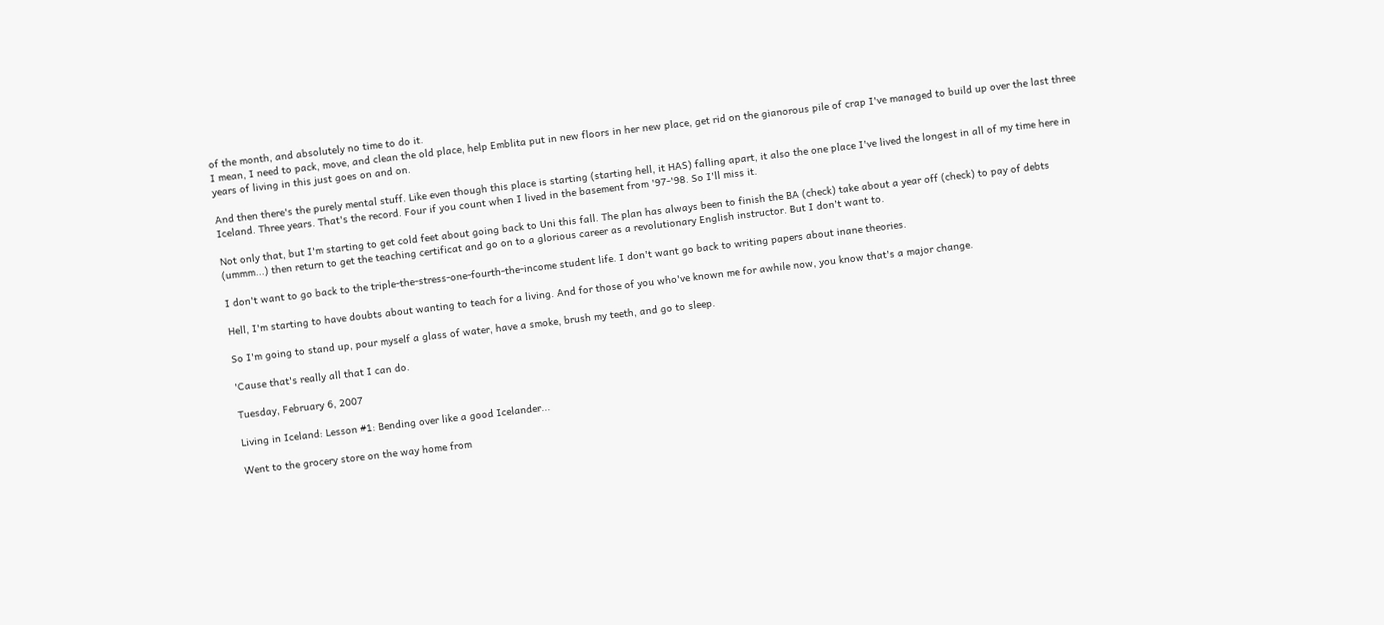of the month, and absolutely no time to do it.
I mean, I need to pack, move, and clean the old place, help Emblita put in new floors in her new place, get rid on the gianorous pile of crap I've managed to build up over the last three years of living in this just goes on and on.

And then there's the purely mental stuff. Like even though this place is starting (starting hell, it HAS) falling apart, it also the one place I've lived the longest in all of my time here in Iceland. Three years. That's the record. Four if you count when I lived in the basement from '97-'98. So I'll miss it.

Not only that, but I'm starting to get cold feet about going back to Uni this fall. The plan has always been to finish the BA (check) take about a year off (check) to pay of debts (ummm...) then return to get the teaching certificat and go on to a glorious career as a revolutionary English instructor. But I don't want to.

I don't want to go back to the triple-the-stress-one-fourth-the-income student life. I don't want go back to writing papers about inane theories.

Hell, I'm starting to have doubts about wanting to teach for a living. And for those of you who've known me for awhile now, you know that's a major change.

So I'm going to stand up, pour myself a glass of water, have a smoke, brush my teeth, and go to sleep.

'Cause that's really all that I can do.

Tuesday, February 6, 2007

Living in Iceland: Lesson #1: Bending over like a good Icelander...

Went to the grocery store on the way home from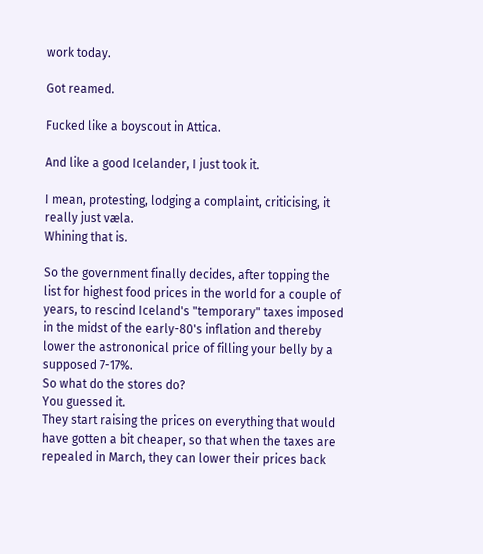work today.

Got reamed.

Fucked like a boyscout in Attica.

And like a good Icelander, I just took it.

I mean, protesting, lodging a complaint, criticising, it really just væla.
Whining that is.

So the government finally decides, after topping the list for highest food prices in the world for a couple of years, to rescind Iceland's "temporary" taxes imposed in the midst of the early-80's inflation and thereby lower the astrononical price of filling your belly by a supposed 7-17%.
So what do the stores do?
You guessed it.
They start raising the prices on everything that would have gotten a bit cheaper, so that when the taxes are repealed in March, they can lower their prices back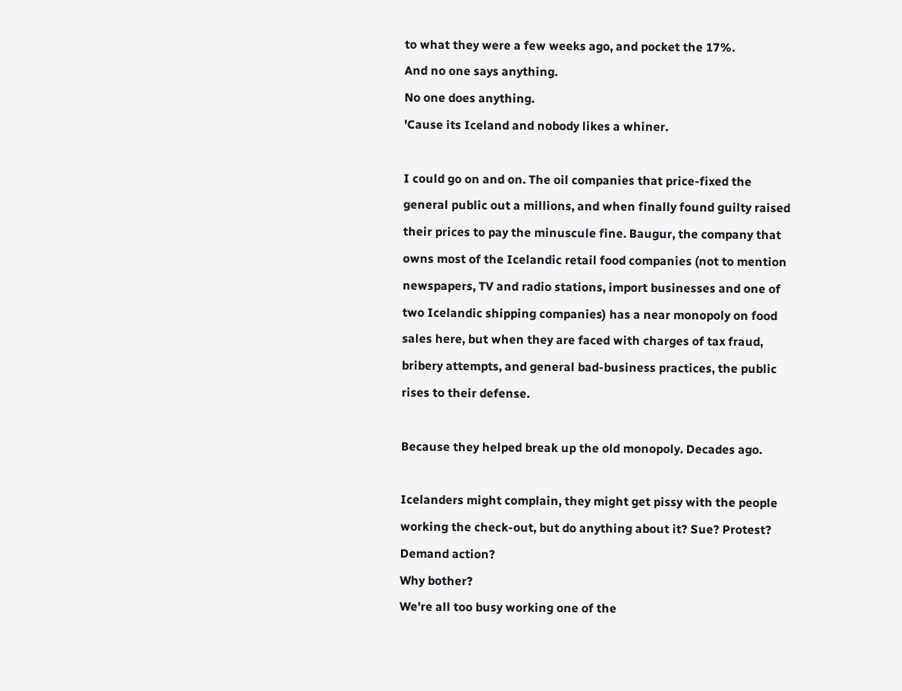to what they were a few weeks ago, and pocket the 17%.
And no one says anything.
No one does anything.
'Cause its Iceland and nobody likes a whiner.

I could go on and on. The oil companies that price-fixed the general public out a millions, and when finally found guilty raised their prices to pay the minuscule fine. Baugur, the company that owns most of the Icelandic retail food companies (not to mention newspapers, TV and radio stations, import businesses and one of two Icelandic shipping companies) has a near monopoly on food sales here, but when they are faced with charges of tax fraud, bribery attempts, and general bad-business practices, the public rises to their defense.

Because they helped break up the old monopoly. Decades ago.

Icelanders might complain, they might get pissy with the people working the check-out, but do anything about it? Sue? Protest? Demand action?
Why bother?
We're all too busy working one of the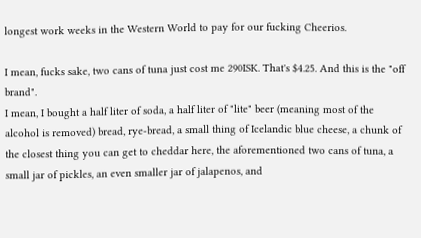longest work weeks in the Western World to pay for our fucking Cheerios.

I mean, fucks sake, two cans of tuna just cost me 290ISK. That's $4.25. And this is the "off brand".
I mean, I bought a half liter of soda, a half liter of "lite" beer (meaning most of the alcohol is removed) bread, rye-bread, a small thing of Icelandic blue cheese, a chunk of the closest thing you can get to cheddar here, the aforementioned two cans of tuna, a small jar of pickles, an even smaller jar of jalapenos, and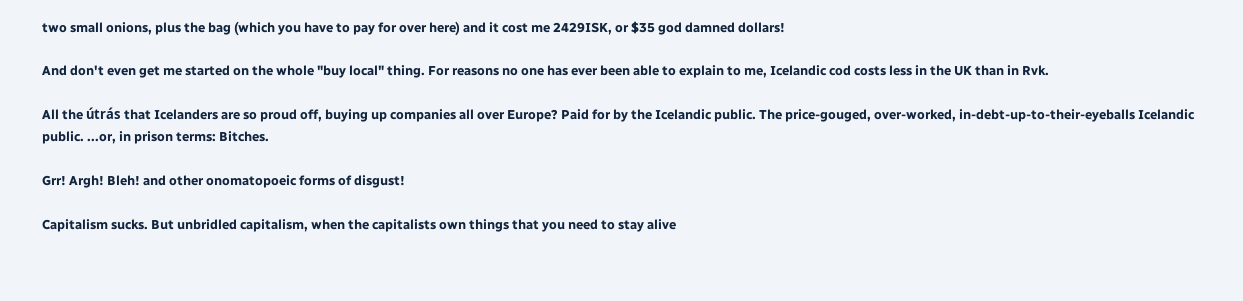two small onions, plus the bag (which you have to pay for over here) and it cost me 2429ISK, or $35 god damned dollars!

And don't even get me started on the whole "buy local" thing. For reasons no one has ever been able to explain to me, Icelandic cod costs less in the UK than in Rvk.

All the útrás that Icelanders are so proud off, buying up companies all over Europe? Paid for by the Icelandic public. The price-gouged, over-worked, in-debt-up-to-their-eyeballs Icelandic public. ...or, in prison terms: Bitches.

Grr! Argh! Bleh! and other onomatopoeic forms of disgust!

Capitalism sucks. But unbridled capitalism, when the capitalists own things that you need to stay alive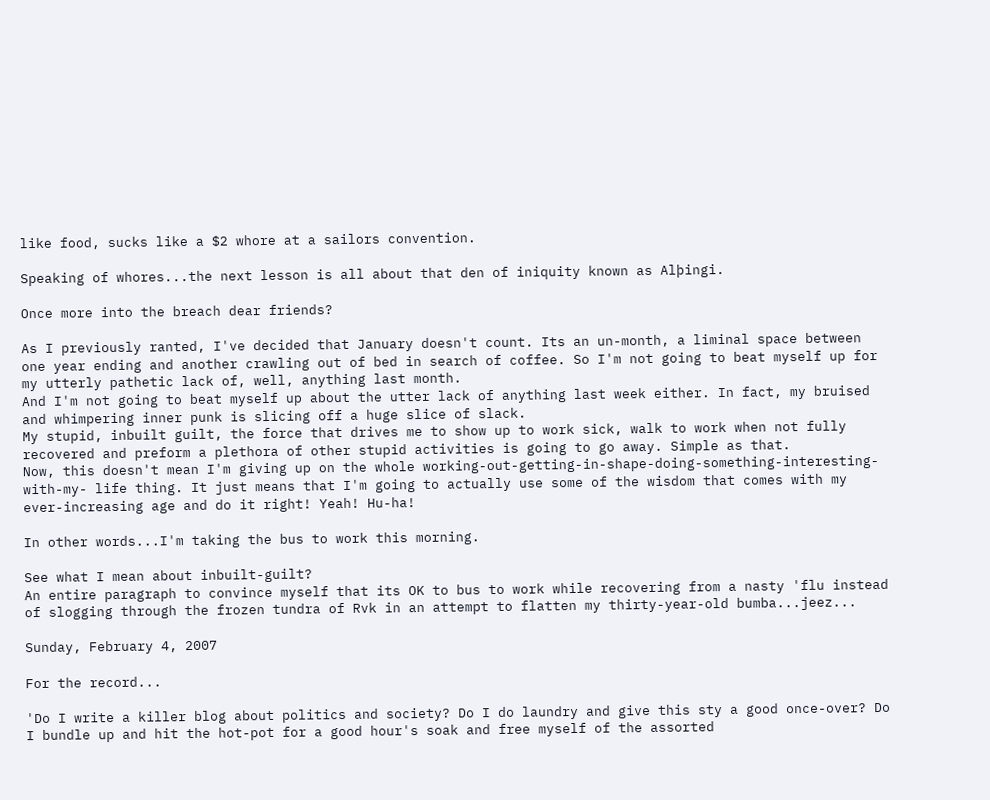like food, sucks like a $2 whore at a sailors convention.

Speaking of whores...the next lesson is all about that den of iniquity known as Alþingi.

Once more into the breach dear friends?

As I previously ranted, I've decided that January doesn't count. Its an un-month, a liminal space between one year ending and another crawling out of bed in search of coffee. So I'm not going to beat myself up for my utterly pathetic lack of, well, anything last month.
And I'm not going to beat myself up about the utter lack of anything last week either. In fact, my bruised and whimpering inner punk is slicing off a huge slice of slack.
My stupid, inbuilt guilt, the force that drives me to show up to work sick, walk to work when not fully recovered and preform a plethora of other stupid activities is going to go away. Simple as that.
Now, this doesn't mean I'm giving up on the whole working-out-getting-in-shape-doing-something-interesting-with-my- life thing. It just means that I'm going to actually use some of the wisdom that comes with my ever-increasing age and do it right! Yeah! Hu-ha!

In other words...I'm taking the bus to work this morning.

See what I mean about inbuilt-guilt?
An entire paragraph to convince myself that its OK to bus to work while recovering from a nasty 'flu instead of slogging through the frozen tundra of Rvk in an attempt to flatten my thirty-year-old bumba...jeez...

Sunday, February 4, 2007

For the record...

'Do I write a killer blog about politics and society? Do I do laundry and give this sty a good once-over? Do I bundle up and hit the hot-pot for a good hour's soak and free myself of the assorted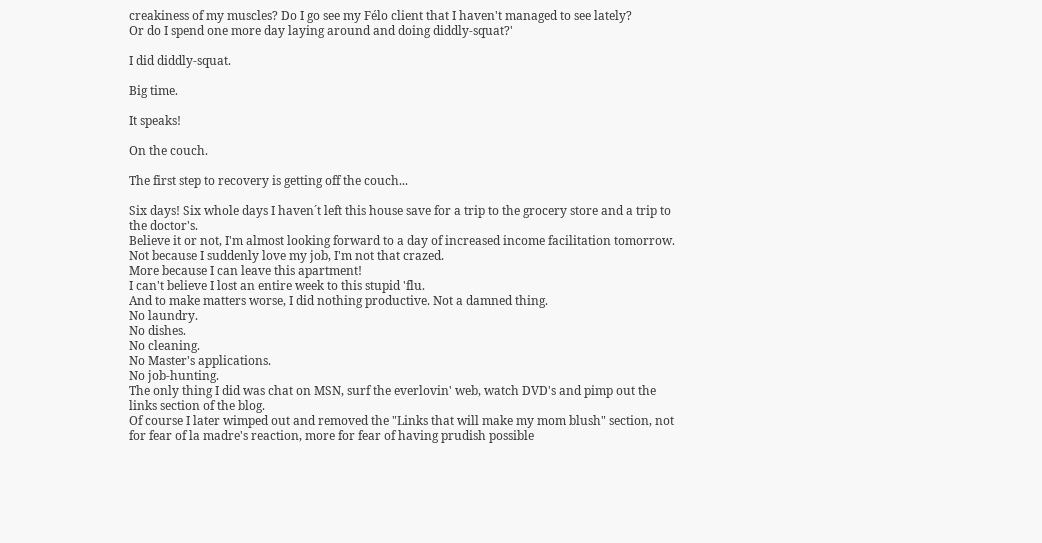creakiness of my muscles? Do I go see my Félo client that I haven't managed to see lately?
Or do I spend one more day laying around and doing diddly-squat?'

I did diddly-squat.

Big time.

It speaks!

On the couch.

The first step to recovery is getting off the couch...

Six days! Six whole days I haven´t left this house save for a trip to the grocery store and a trip to the doctor's.
Believe it or not, I'm almost looking forward to a day of increased income facilitation tomorrow.
Not because I suddenly love my job, I'm not that crazed.
More because I can leave this apartment!
I can't believe I lost an entire week to this stupid 'flu.
And to make matters worse, I did nothing productive. Not a damned thing.
No laundry.
No dishes.
No cleaning.
No Master's applications.
No job-hunting.
The only thing I did was chat on MSN, surf the everlovin' web, watch DVD's and pimp out the links section of the blog.
Of course I later wimped out and removed the "Links that will make my mom blush" section, not for fear of la madre's reaction, more for fear of having prudish possible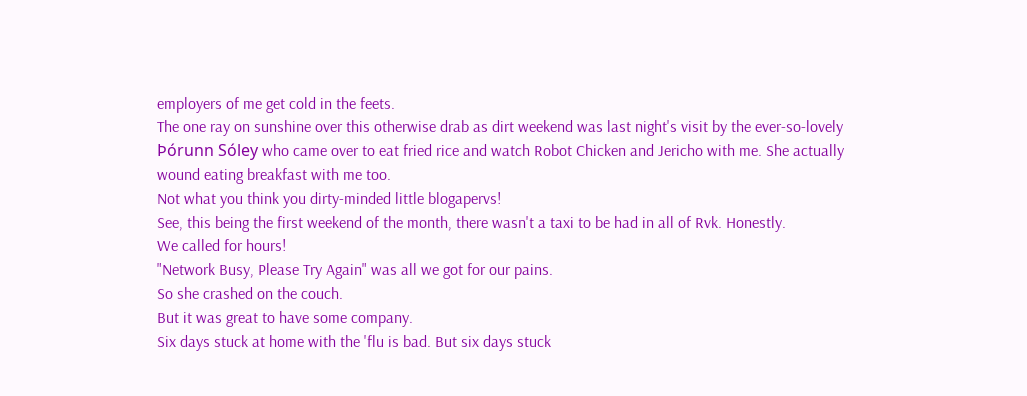employers of me get cold in the feets.
The one ray on sunshine over this otherwise drab as dirt weekend was last night's visit by the ever-so-lovely Þórunn Sóley who came over to eat fried rice and watch Robot Chicken and Jericho with me. She actually wound eating breakfast with me too.
Not what you think you dirty-minded little blogapervs!
See, this being the first weekend of the month, there wasn't a taxi to be had in all of Rvk. Honestly.
We called for hours!
"Network Busy, Please Try Again" was all we got for our pains.
So she crashed on the couch.
But it was great to have some company.
Six days stuck at home with the 'flu is bad. But six days stuck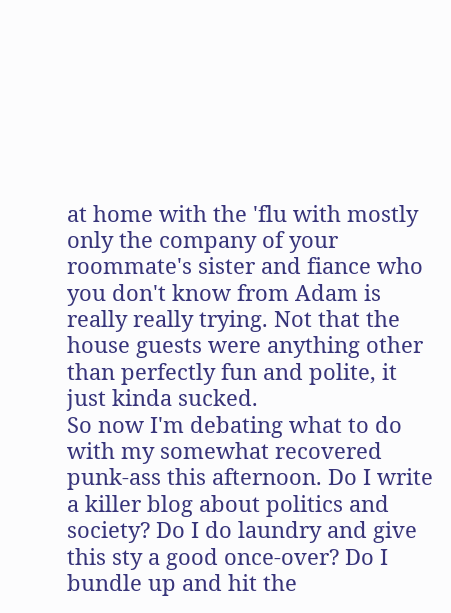at home with the 'flu with mostly only the company of your roommate's sister and fiance who you don't know from Adam is really really trying. Not that the house guests were anything other than perfectly fun and polite, it just kinda sucked.
So now I'm debating what to do with my somewhat recovered punk-ass this afternoon. Do I write a killer blog about politics and society? Do I do laundry and give this sty a good once-over? Do I bundle up and hit the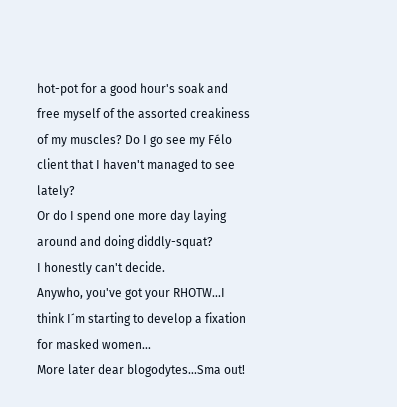hot-pot for a good hour's soak and free myself of the assorted creakiness of my muscles? Do I go see my Félo client that I haven't managed to see lately?
Or do I spend one more day laying around and doing diddly-squat?
I honestly can't decide.
Anywho, you've got your RHOTW...I think I´m starting to develop a fixation for masked women...
More later dear blogodytes...Sma out!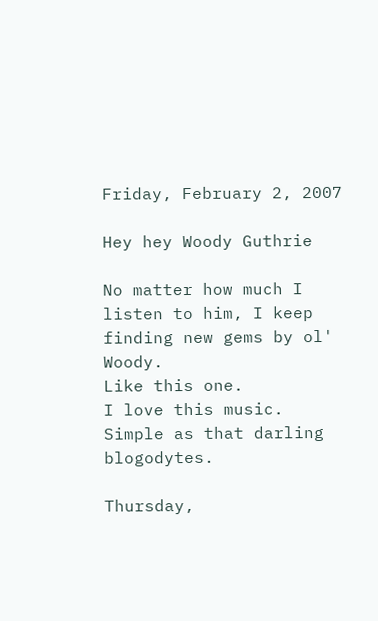Friday, February 2, 2007

Hey hey Woody Guthrie

No matter how much I listen to him, I keep finding new gems by ol' Woody.
Like this one.
I love this music.
Simple as that darling blogodytes.

Thursday,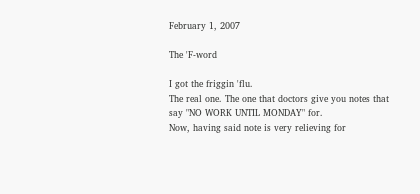February 1, 2007

The 'F-word

I got the friggin 'flu.
The real one. The one that doctors give you notes that say "NO WORK UNTIL MONDAY" for.
Now, having said note is very relieving for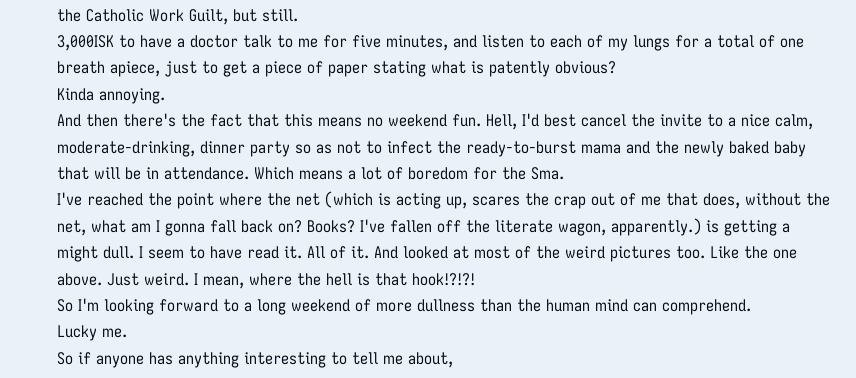the Catholic Work Guilt, but still.
3,000ISK to have a doctor talk to me for five minutes, and listen to each of my lungs for a total of one breath apiece, just to get a piece of paper stating what is patently obvious?
Kinda annoying.
And then there's the fact that this means no weekend fun. Hell, I'd best cancel the invite to a nice calm, moderate-drinking, dinner party so as not to infect the ready-to-burst mama and the newly baked baby that will be in attendance. Which means a lot of boredom for the Sma.
I've reached the point where the net (which is acting up, scares the crap out of me that does, without the net, what am I gonna fall back on? Books? I've fallen off the literate wagon, apparently.) is getting a might dull. I seem to have read it. All of it. And looked at most of the weird pictures too. Like the one above. Just weird. I mean, where the hell is that hook!?!?!
So I'm looking forward to a long weekend of more dullness than the human mind can comprehend.
Lucky me.
So if anyone has anything interesting to tell me about,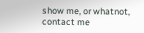show me, or whatnot, contact me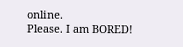online.
Please. I am BORED!